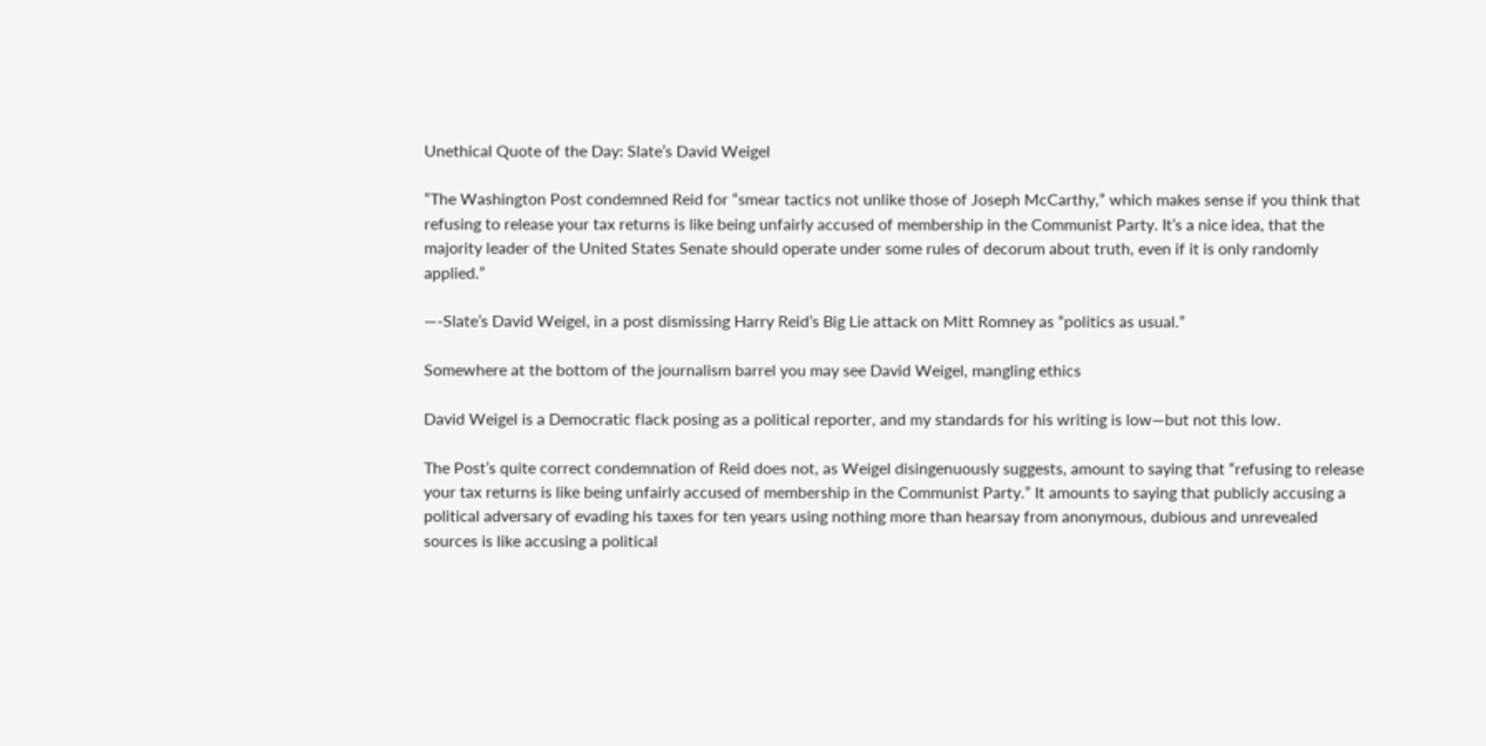Unethical Quote of the Day: Slate’s David Weigel

“The Washington Post condemned Reid for “smear tactics not unlike those of Joseph McCarthy,” which makes sense if you think that refusing to release your tax returns is like being unfairly accused of membership in the Communist Party. It’s a nice idea, that the majority leader of the United States Senate should operate under some rules of decorum about truth, even if it is only randomly applied.”

—-Slate’s David Weigel, in a post dismissing Harry Reid’s Big Lie attack on Mitt Romney as “politics as usual.”

Somewhere at the bottom of the journalism barrel you may see David Weigel, mangling ethics

David Weigel is a Democratic flack posing as a political reporter, and my standards for his writing is low—but not this low.

The Post’s quite correct condemnation of Reid does not, as Weigel disingenuously suggests, amount to saying that “refusing to release your tax returns is like being unfairly accused of membership in the Communist Party.” It amounts to saying that publicly accusing a political adversary of evading his taxes for ten years using nothing more than hearsay from anonymous, dubious and unrevealed sources is like accusing a political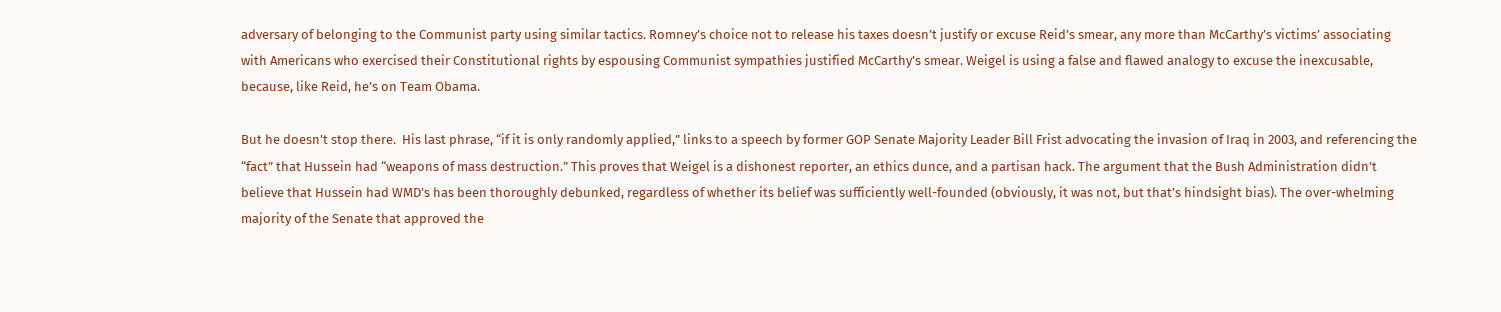adversary of belonging to the Communist party using similar tactics. Romney’s choice not to release his taxes doesn’t justify or excuse Reid’s smear, any more than McCarthy’s victims’ associating with Americans who exercised their Constitutional rights by espousing Communist sympathies justified McCarthy’s smear. Weigel is using a false and flawed analogy to excuse the inexcusable, because, like Reid, he’s on Team Obama.

But he doesn’t stop there.  His last phrase, “if it is only randomly applied,” links to a speech by former GOP Senate Majority Leader Bill Frist advocating the invasion of Iraq in 2003, and referencing the “fact” that Hussein had “weapons of mass destruction.” This proves that Weigel is a dishonest reporter, an ethics dunce, and a partisan hack. The argument that the Bush Administration didn’t believe that Hussein had WMD’s has been thoroughly debunked, regardless of whether its belief was sufficiently well-founded (obviously, it was not, but that’s hindsight bias). The over-whelming majority of the Senate that approved the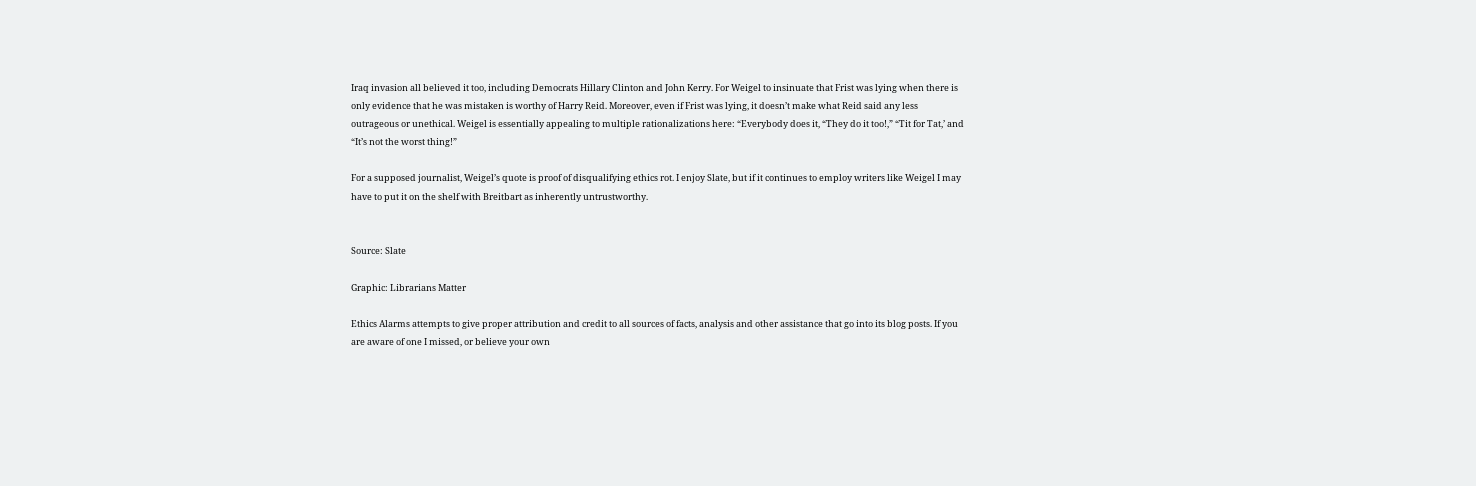Iraq invasion all believed it too, including Democrats Hillary Clinton and John Kerry. For Weigel to insinuate that Frist was lying when there is only evidence that he was mistaken is worthy of Harry Reid. Moreover, even if Frist was lying, it doesn’t make what Reid said any less outrageous or unethical. Weigel is essentially appealing to multiple rationalizations here: “Everybody does it, “They do it too!,” “Tit for Tat,’ and “It’s not the worst thing!”

For a supposed journalist, Weigel’s quote is proof of disqualifying ethics rot. I enjoy Slate, but if it continues to employ writers like Weigel I may have to put it on the shelf with Breitbart as inherently untrustworthy.


Source: Slate

Graphic: Librarians Matter

Ethics Alarms attempts to give proper attribution and credit to all sources of facts, analysis and other assistance that go into its blog posts. If you are aware of one I missed, or believe your own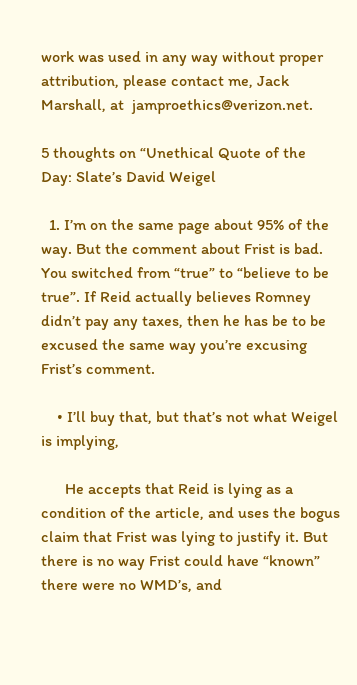work was used in any way without proper attribution, please contact me, Jack Marshall, at  jamproethics@verizon.net.

5 thoughts on “Unethical Quote of the Day: Slate’s David Weigel

  1. I’m on the same page about 95% of the way. But the comment about Frist is bad. You switched from “true” to “believe to be true”. If Reid actually believes Romney didn’t pay any taxes, then he has be to be excused the same way you’re excusing Frist’s comment.

    • I’ll buy that, but that’s not what Weigel is implying,

      He accepts that Reid is lying as a condition of the article, and uses the bogus claim that Frist was lying to justify it. But there is no way Frist could have “known” there were no WMD’s, and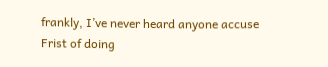frankly, I’ve never heard anyone accuse Frist of doing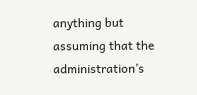anything but assuming that the administration’s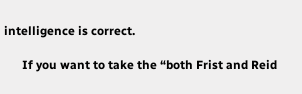intelligence is correct.

      If you want to take the “both Frist and Reid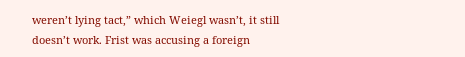weren’t lying tact,” which Weiegl wasn’t, it still doesn’t work. Frist was accusing a foreign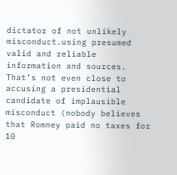dictator of not unlikely misconduct.using presumed valid and reliable information and sources. That’s not even close to accusing a presidential candidate of implausible misconduct (nobody believes that Romney paid no taxes for 10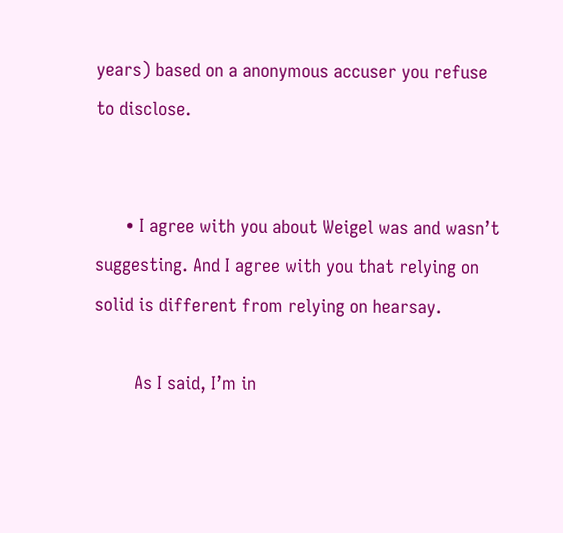years) based on a anonymous accuser you refuse to disclose.


      • I agree with you about Weigel was and wasn’t suggesting. And I agree with you that relying on solid is different from relying on hearsay.

        As I said, I’m in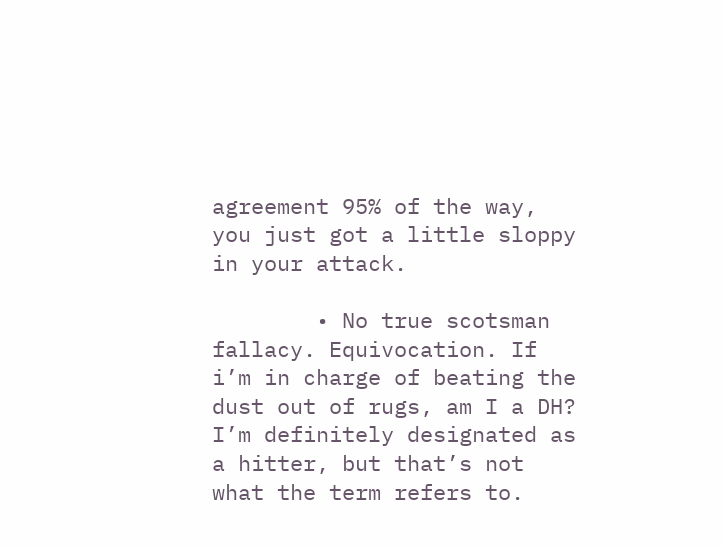agreement 95% of the way, you just got a little sloppy in your attack.

        • No true scotsman fallacy. Equivocation. If i’m in charge of beating the dust out of rugs, am I a DH? I’m definitely designated as a hitter, but that’s not what the term refers to.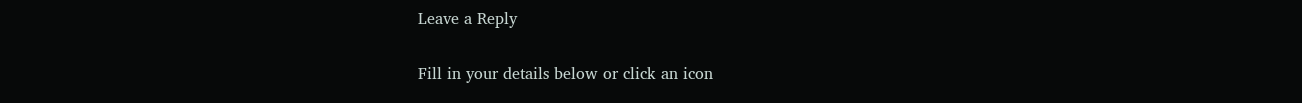Leave a Reply

Fill in your details below or click an icon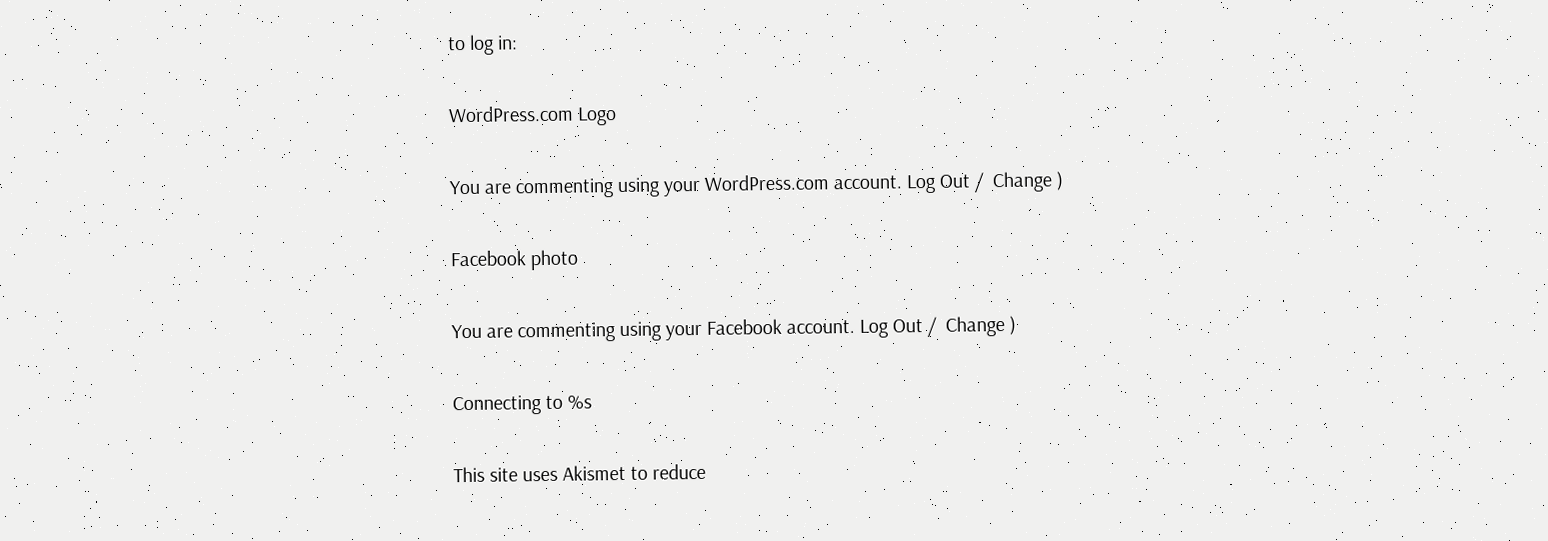to log in:

WordPress.com Logo

You are commenting using your WordPress.com account. Log Out /  Change )

Facebook photo

You are commenting using your Facebook account. Log Out /  Change )

Connecting to %s

This site uses Akismet to reduce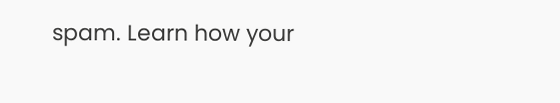spam. Learn how your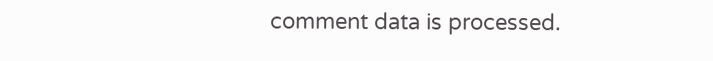comment data is processed.